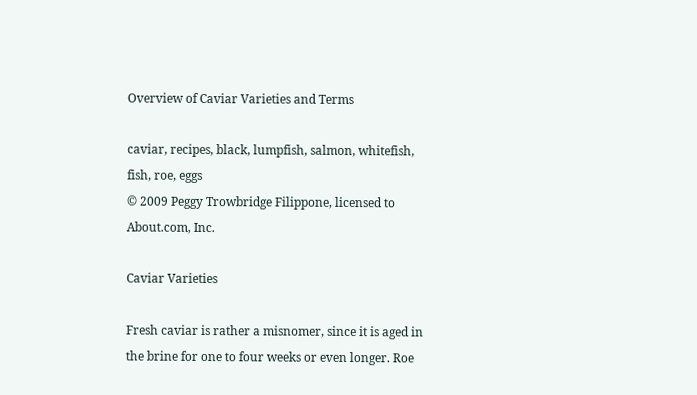Overview of Caviar Varieties and Terms

caviar, recipes, black, lumpfish, salmon, whitefish, fish, roe, eggs
© 2009 Peggy Trowbridge Filippone, licensed to About.com, Inc.

Caviar Varieties

Fresh caviar is rather a misnomer, since it is aged in the brine for one to four weeks or even longer. Roe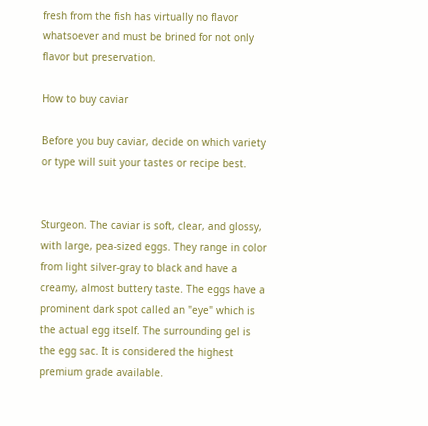fresh from the fish has virtually no flavor whatsoever and must be brined for not only flavor but preservation.

How to buy caviar

Before you buy caviar, decide on which variety or type will suit your tastes or recipe best.


Sturgeon. The caviar is soft, clear, and glossy, with large, pea-sized eggs. They range in color from light silver-gray to black and have a creamy, almost buttery taste. The eggs have a prominent dark spot called an "eye" which is the actual egg itself. The surrounding gel is the egg sac. It is considered the highest premium grade available.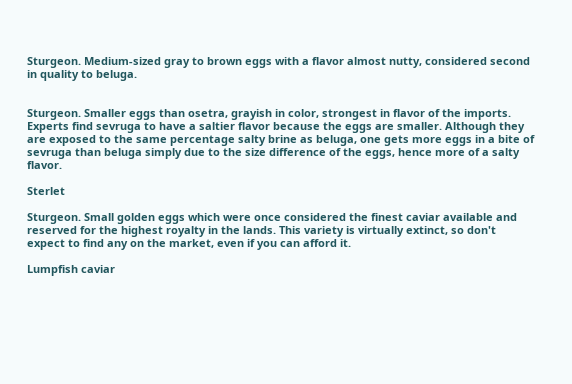Sturgeon. Medium-sized gray to brown eggs with a flavor almost nutty, considered second in quality to beluga.


Sturgeon. Smaller eggs than osetra, grayish in color, strongest in flavor of the imports. Experts find sevruga to have a saltier flavor because the eggs are smaller. Although they are exposed to the same percentage salty brine as beluga, one gets more eggs in a bite of sevruga than beluga simply due to the size difference of the eggs, hence more of a salty flavor.

Sterlet

Sturgeon. Small golden eggs which were once considered the finest caviar available and reserved for the highest royalty in the lands. This variety is virtually extinct, so don't expect to find any on the market, even if you can afford it.

Lumpfish caviar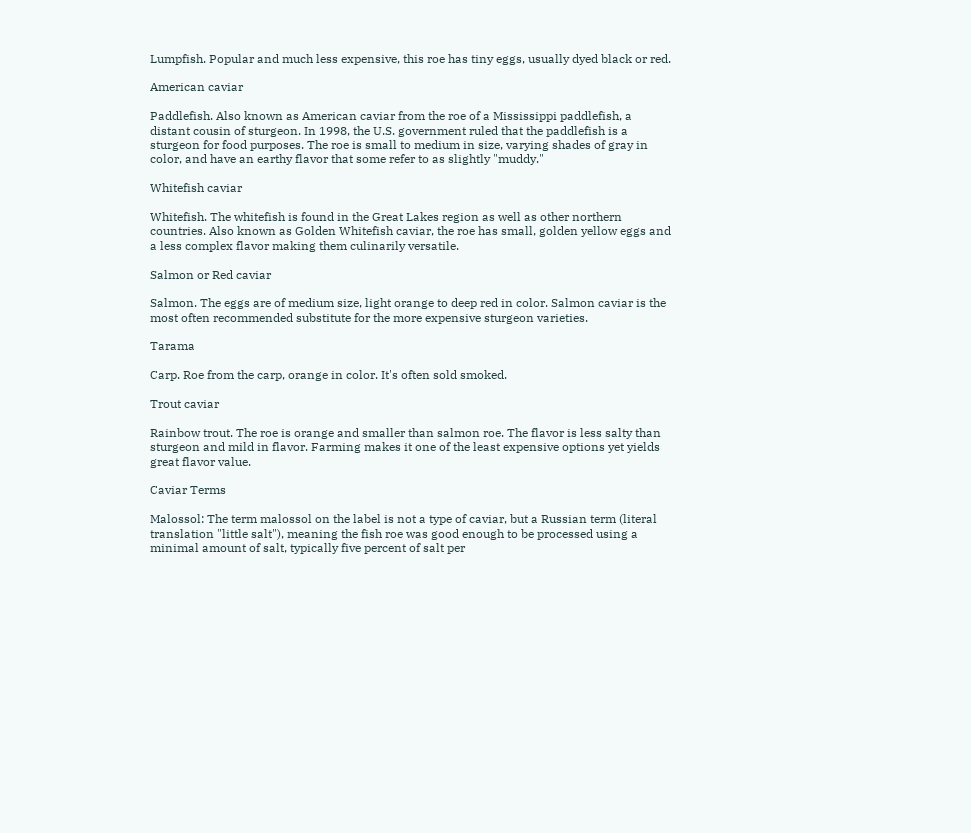Lumpfish. Popular and much less expensive, this roe has tiny eggs, usually dyed black or red.

American caviar

Paddlefish. Also known as American caviar from the roe of a Mississippi paddlefish, a distant cousin of sturgeon. In 1998, the U.S. government ruled that the paddlefish is a sturgeon for food purposes. The roe is small to medium in size, varying shades of gray in color, and have an earthy flavor that some refer to as slightly "muddy."

Whitefish caviar

Whitefish. The whitefish is found in the Great Lakes region as well as other northern countries. Also known as Golden Whitefish caviar, the roe has small, golden yellow eggs and a less complex flavor making them culinarily versatile.

Salmon or Red caviar

Salmon. The eggs are of medium size, light orange to deep red in color. Salmon caviar is the most often recommended substitute for the more expensive sturgeon varieties.

Tarama

Carp. Roe from the carp, orange in color. It's often sold smoked.

Trout caviar

Rainbow trout. The roe is orange and smaller than salmon roe. The flavor is less salty than sturgeon and mild in flavor. Farming makes it one of the least expensive options yet yields great flavor value.

Caviar Terms

Malossol: The term malossol on the label is not a type of caviar, but a Russian term (literal translation "little salt"), meaning the fish roe was good enough to be processed using a minimal amount of salt, typically five percent of salt per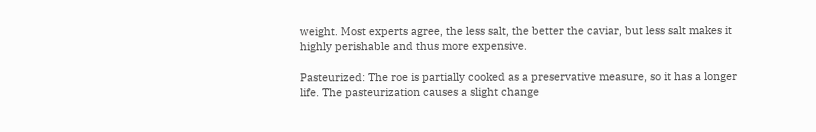weight. Most experts agree, the less salt, the better the caviar, but less salt makes it highly perishable and thus more expensive.

Pasteurized: The roe is partially cooked as a preservative measure, so it has a longer life. The pasteurization causes a slight change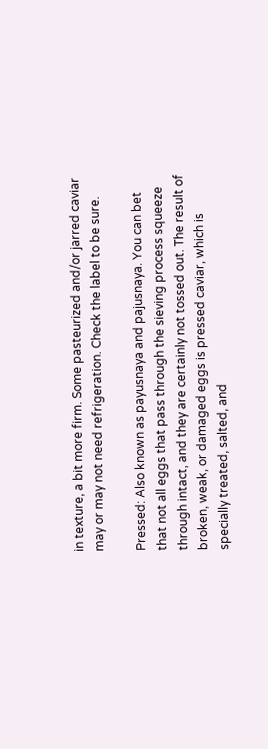in texture, a bit more firm. Some pasteurized and/or jarred caviar may or may not need refrigeration. Check the label to be sure.

Pressed: Also known as payusnaya and pajusnaya. You can bet that not all eggs that pass through the sieving process squeeze through intact, and they are certainly not tossed out. The result of broken, weak, or damaged eggs is pressed caviar, which is specially treated, salted, and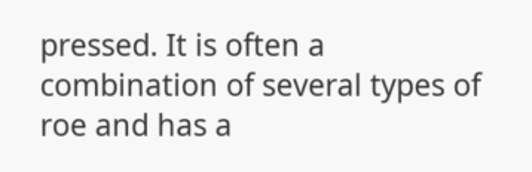pressed. It is often a combination of several types of roe and has a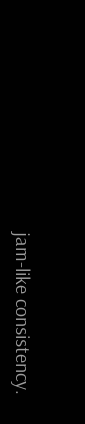jam-like consistency.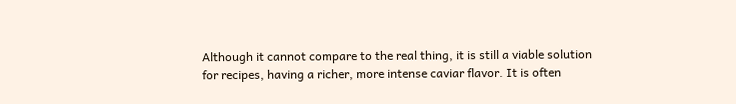Although it cannot compare to the real thing, it is still a viable solution for recipes, having a richer, more intense caviar flavor. It is often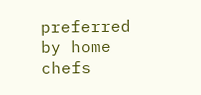preferred by home chefs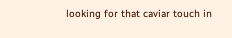looking for that caviar touch in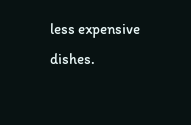less expensive dishes.